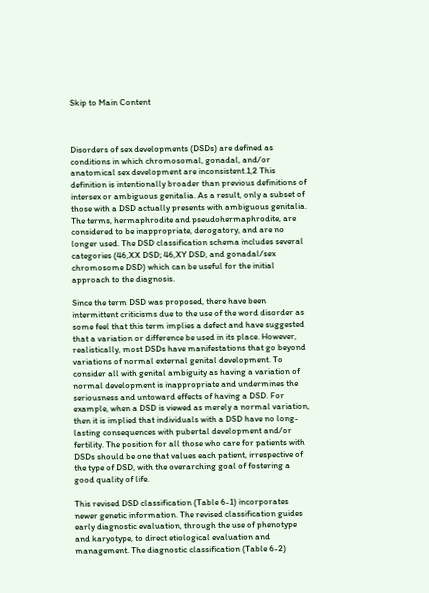Skip to Main Content



Disorders of sex developments (DSDs) are defined as conditions in which chromosomal, gonadal, and/or anatomical sex development are inconsistent.1,2 This definition is intentionally broader than previous definitions of intersex or ambiguous genitalia. As a result, only a subset of those with a DSD actually presents with ambiguous genitalia. The terms, hermaphrodite and pseudohermaphrodite, are considered to be inappropriate, derogatory, and are no longer used. The DSD classification schema includes several categories (46,XX DSD; 46,XY DSD, and gonadal/sex chromosome DSD) which can be useful for the initial approach to the diagnosis.

Since the term DSD was proposed, there have been intermittent criticisms due to the use of the word disorder as some feel that this term implies a defect and have suggested that a variation or difference be used in its place. However, realistically, most DSDs have manifestations that go beyond variations of normal external genital development. To consider all with genital ambiguity as having a variation of normal development is inappropriate and undermines the seriousness and untoward effects of having a DSD. For example, when a DSD is viewed as merely a normal variation, then it is implied that individuals with a DSD have no long-lasting consequences with pubertal development and/or fertility. The position for all those who care for patients with DSDs should be one that values each patient, irrespective of the type of DSD, with the overarching goal of fostering a good quality of life.

This revised DSD classification (Table 6-1) incorporates newer genetic information. The revised classification guides early diagnostic evaluation, through the use of phenotype and karyotype, to direct etiological evaluation and management. The diagnostic classification (Table 6-2)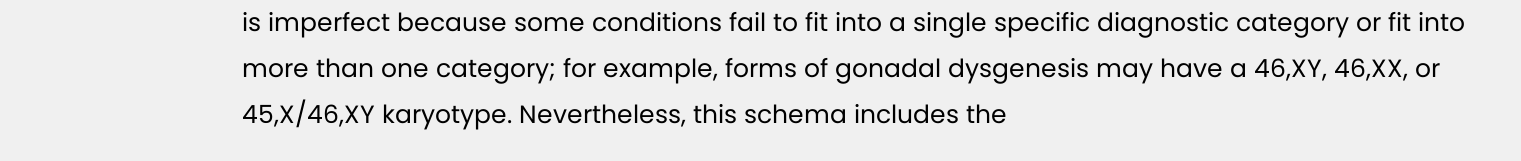is imperfect because some conditions fail to fit into a single specific diagnostic category or fit into more than one category; for example, forms of gonadal dysgenesis may have a 46,XY, 46,XX, or 45,X/46,XY karyotype. Nevertheless, this schema includes the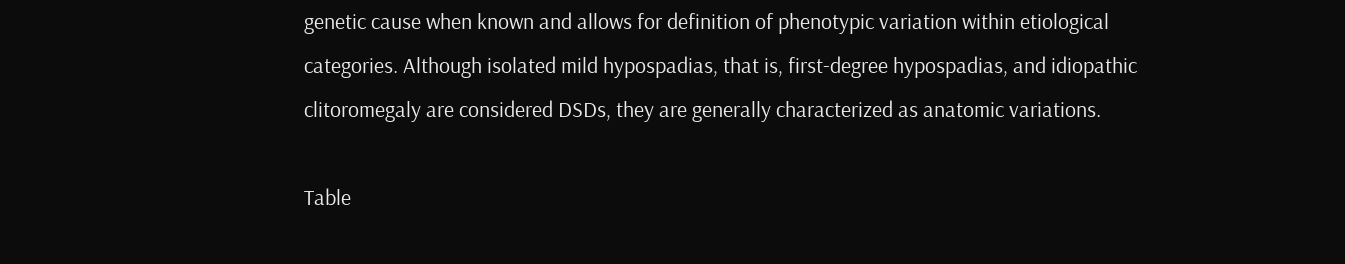genetic cause when known and allows for definition of phenotypic variation within etiological categories. Although isolated mild hypospadias, that is, first-degree hypospadias, and idiopathic clitoromegaly are considered DSDs, they are generally characterized as anatomic variations.

Table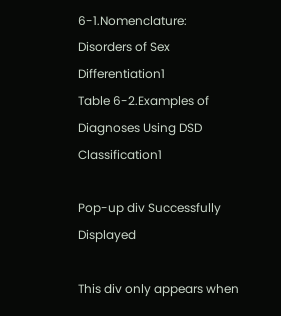6-1.Nomenclature: Disorders of Sex Differentiation1
Table 6-2.Examples of Diagnoses Using DSD Classification1

Pop-up div Successfully Displayed

This div only appears when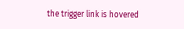the trigger link is hovered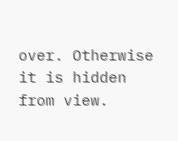over. Otherwise it is hidden from view.